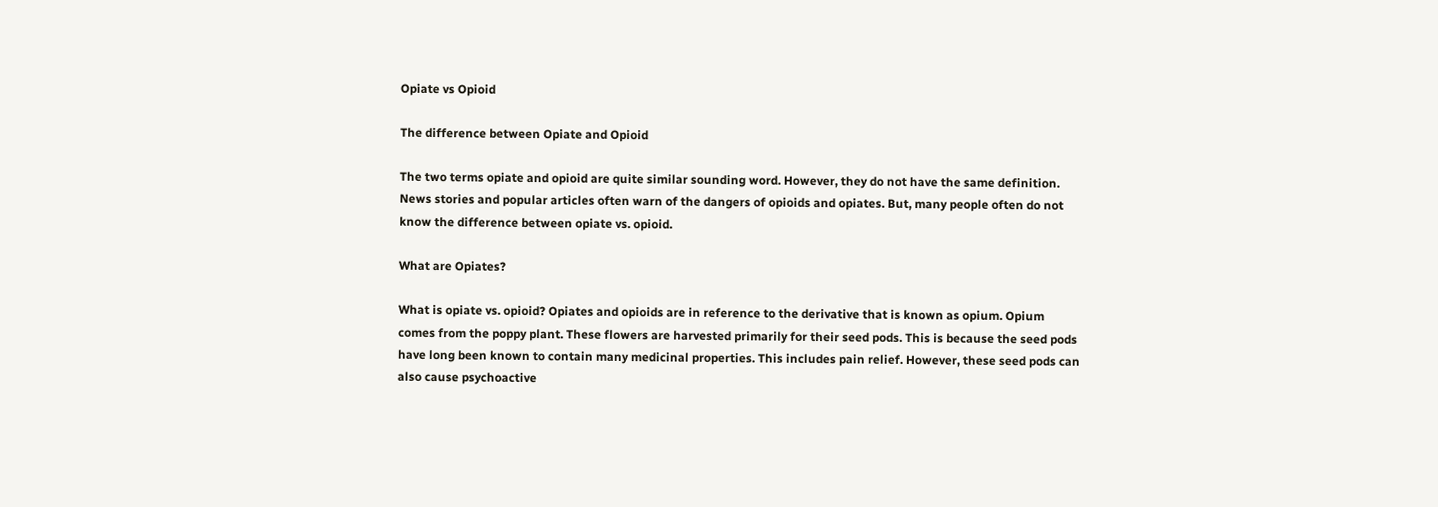Opiate vs Opioid

The difference between Opiate and Opioid

The two terms opiate and opioid are quite similar sounding word. However, they do not have the same definition. News stories and popular articles often warn of the dangers of opioids and opiates. But, many people often do not know the difference between opiate vs. opioid.

What are Opiates?

What is opiate vs. opioid? Opiates and opioids are in reference to the derivative that is known as opium. Opium comes from the poppy plant. These flowers are harvested primarily for their seed pods. This is because the seed pods have long been known to contain many medicinal properties. This includes pain relief. However, these seed pods can also cause psychoactive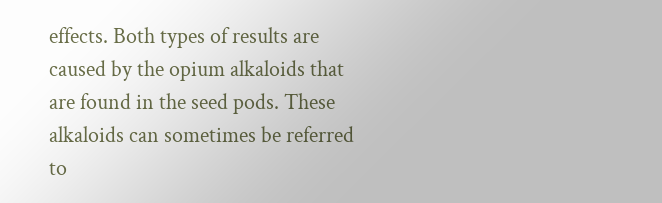effects. Both types of results are caused by the opium alkaloids that are found in the seed pods. These alkaloids can sometimes be referred to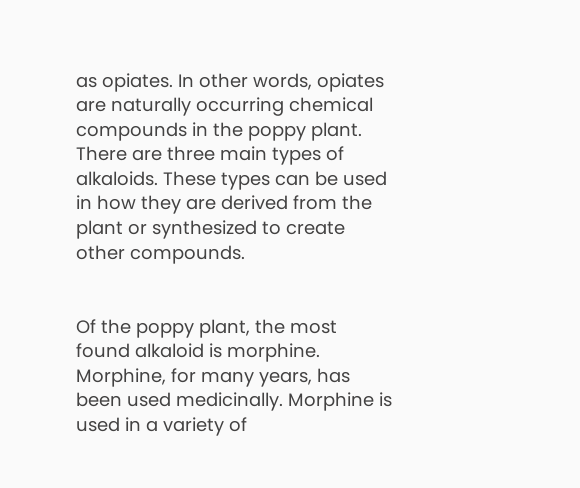as opiates. In other words, opiates are naturally occurring chemical compounds in the poppy plant. There are three main types of alkaloids. These types can be used in how they are derived from the plant or synthesized to create other compounds.


Of the poppy plant, the most found alkaloid is morphine. Morphine, for many years, has been used medicinally. Morphine is used in a variety of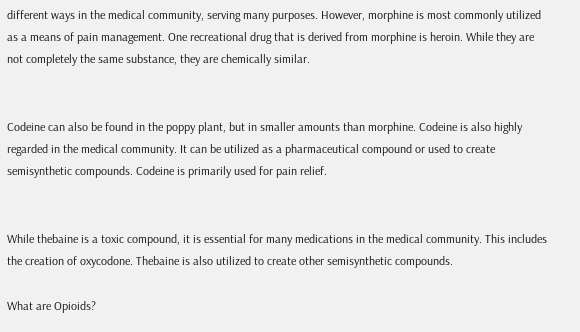different ways in the medical community, serving many purposes. However, morphine is most commonly utilized as a means of pain management. One recreational drug that is derived from morphine is heroin. While they are not completely the same substance, they are chemically similar.


Codeine can also be found in the poppy plant, but in smaller amounts than morphine. Codeine is also highly regarded in the medical community. It can be utilized as a pharmaceutical compound or used to create semisynthetic compounds. Codeine is primarily used for pain relief.


While thebaine is a toxic compound, it is essential for many medications in the medical community. This includes the creation of oxycodone. Thebaine is also utilized to create other semisynthetic compounds.

What are Opioids?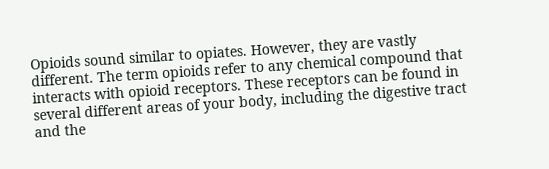Opioids sound similar to opiates. However, they are vastly different. The term opioids refer to any chemical compound that interacts with opioid receptors. These receptors can be found in several different areas of your body, including the digestive tract and the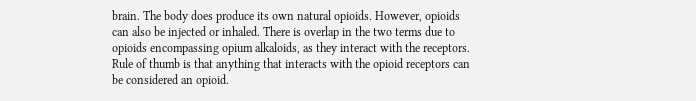brain. The body does produce its own natural opioids. However, opioids can also be injected or inhaled. There is overlap in the two terms due to opioids encompassing opium alkaloids, as they interact with the receptors. Rule of thumb is that anything that interacts with the opioid receptors can be considered an opioid.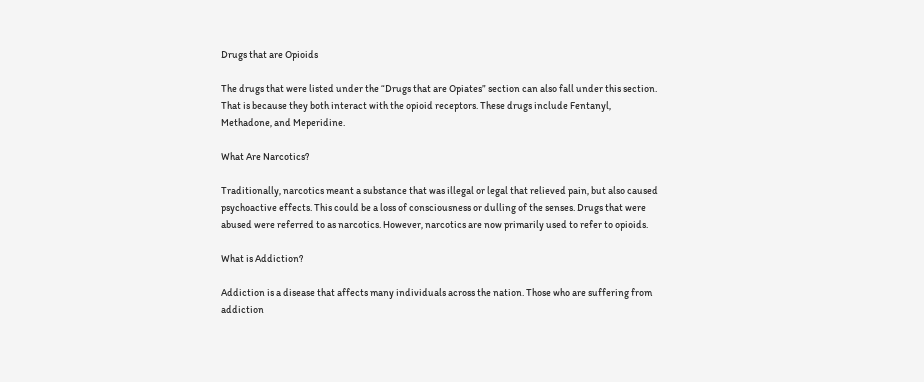Drugs that are Opioids

The drugs that were listed under the “Drugs that are Opiates” section can also fall under this section. That is because they both interact with the opioid receptors. These drugs include Fentanyl, Methadone, and Meperidine.

What Are Narcotics?

Traditionally, narcotics meant a substance that was illegal or legal that relieved pain, but also caused psychoactive effects. This could be a loss of consciousness or dulling of the senses. Drugs that were abused were referred to as narcotics. However, narcotics are now primarily used to refer to opioids.

What is Addiction?

Addiction is a disease that affects many individuals across the nation. Those who are suffering from addiction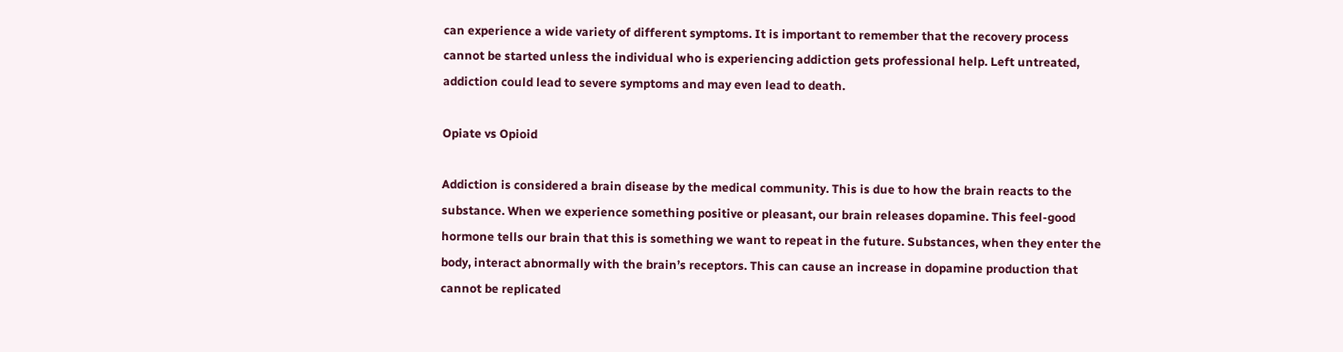can experience a wide variety of different symptoms. It is important to remember that the recovery process cannot be started unless the individual who is experiencing addiction gets professional help. Left untreated, addiction could lead to severe symptoms and may even lead to death.

Opiate vs Opioid

Addiction is considered a brain disease by the medical community. This is due to how the brain reacts to the substance. When we experience something positive or pleasant, our brain releases dopamine. This feel-good hormone tells our brain that this is something we want to repeat in the future. Substances, when they enter the body, interact abnormally with the brain’s receptors. This can cause an increase in dopamine production that cannot be replicated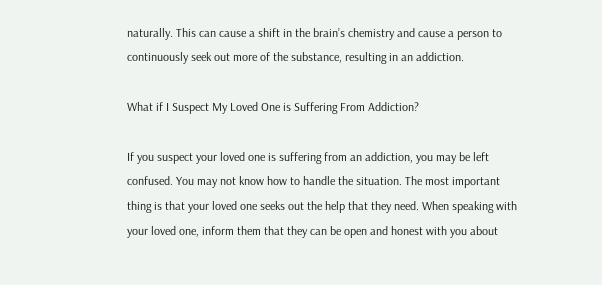naturally. This can cause a shift in the brain’s chemistry and cause a person to continuously seek out more of the substance, resulting in an addiction.

What if I Suspect My Loved One is Suffering From Addiction?

If you suspect your loved one is suffering from an addiction, you may be left confused. You may not know how to handle the situation. The most important thing is that your loved one seeks out the help that they need. When speaking with your loved one, inform them that they can be open and honest with you about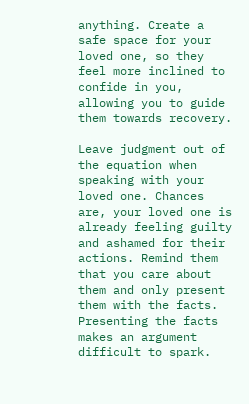anything. Create a safe space for your loved one, so they feel more inclined to confide in you, allowing you to guide them towards recovery.

Leave judgment out of the equation when speaking with your loved one. Chances are, your loved one is already feeling guilty and ashamed for their actions. Remind them that you care about them and only present them with the facts. Presenting the facts makes an argument difficult to spark.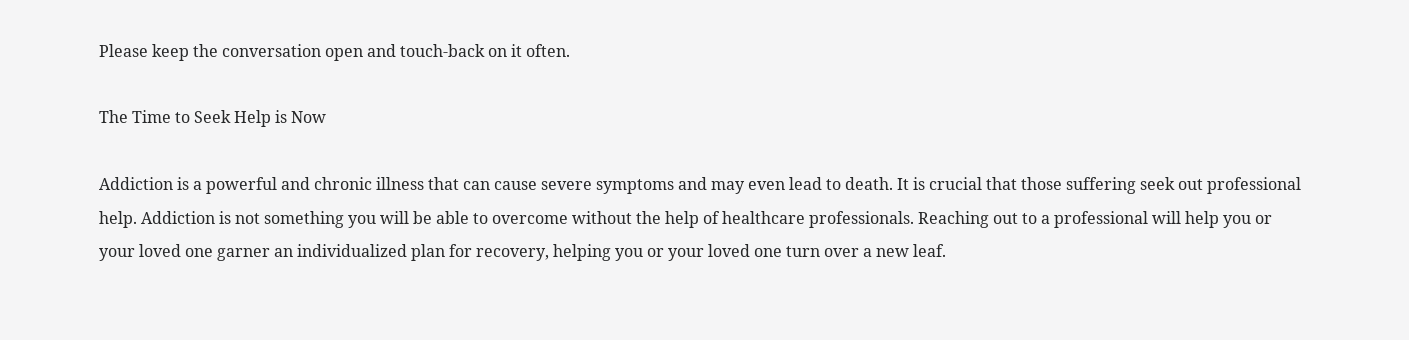Please keep the conversation open and touch-back on it often.

The Time to Seek Help is Now

Addiction is a powerful and chronic illness that can cause severe symptoms and may even lead to death. It is crucial that those suffering seek out professional help. Addiction is not something you will be able to overcome without the help of healthcare professionals. Reaching out to a professional will help you or your loved one garner an individualized plan for recovery, helping you or your loved one turn over a new leaf.